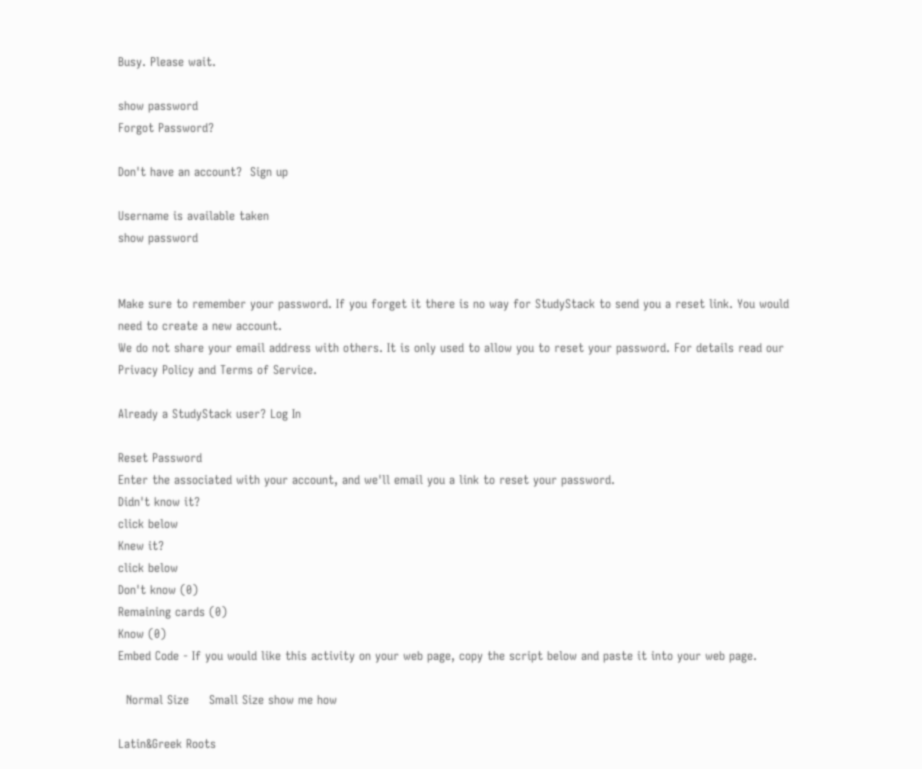Busy. Please wait.

show password
Forgot Password?

Don't have an account?  Sign up

Username is available taken
show password


Make sure to remember your password. If you forget it there is no way for StudyStack to send you a reset link. You would need to create a new account.
We do not share your email address with others. It is only used to allow you to reset your password. For details read our Privacy Policy and Terms of Service.

Already a StudyStack user? Log In

Reset Password
Enter the associated with your account, and we'll email you a link to reset your password.
Didn't know it?
click below
Knew it?
click below
Don't know (0)
Remaining cards (0)
Know (0)
Embed Code - If you would like this activity on your web page, copy the script below and paste it into your web page.

  Normal Size     Small Size show me how

Latin&Greek Roots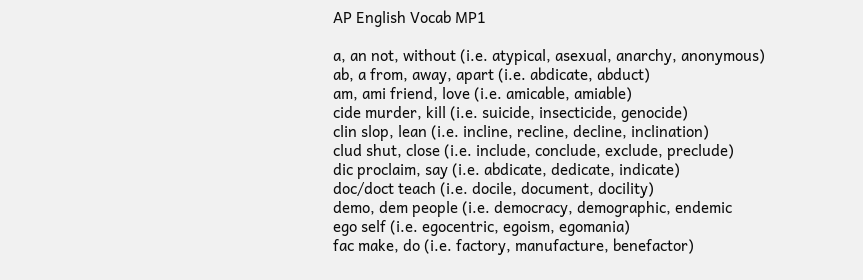AP English Vocab MP1

a, an not, without (i.e. atypical, asexual, anarchy, anonymous)
ab, a from, away, apart (i.e. abdicate, abduct)
am, ami friend, love (i.e. amicable, amiable)
cide murder, kill (i.e. suicide, insecticide, genocide)
clin slop, lean (i.e. incline, recline, decline, inclination)
clud shut, close (i.e. include, conclude, exclude, preclude)
dic proclaim, say (i.e. abdicate, dedicate, indicate)
doc/doct teach (i.e. docile, document, docility)
demo, dem people (i.e. democracy, demographic, endemic
ego self (i.e. egocentric, egoism, egomania)
fac make, do (i.e. factory, manufacture, benefactor)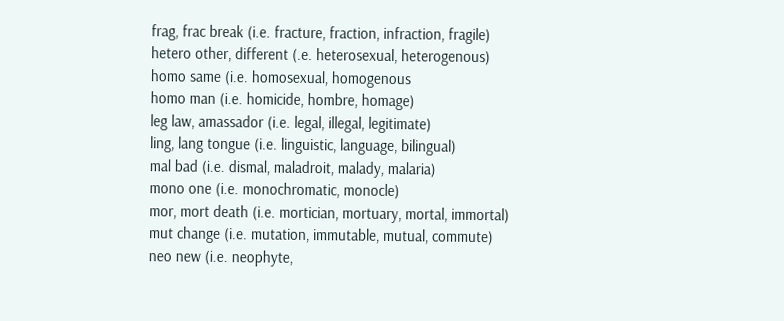frag, frac break (i.e. fracture, fraction, infraction, fragile)
hetero other, different (.e. heterosexual, heterogenous)
homo same (i.e. homosexual, homogenous
homo man (i.e. homicide, hombre, homage)
leg law, amassador (i.e. legal, illegal, legitimate)
ling, lang tongue (i.e. linguistic, language, bilingual)
mal bad (i.e. dismal, maladroit, malady, malaria)
mono one (i.e. monochromatic, monocle)
mor, mort death (i.e. mortician, mortuary, mortal, immortal)
mut change (i.e. mutation, immutable, mutual, commute)
neo new (i.e. neophyte,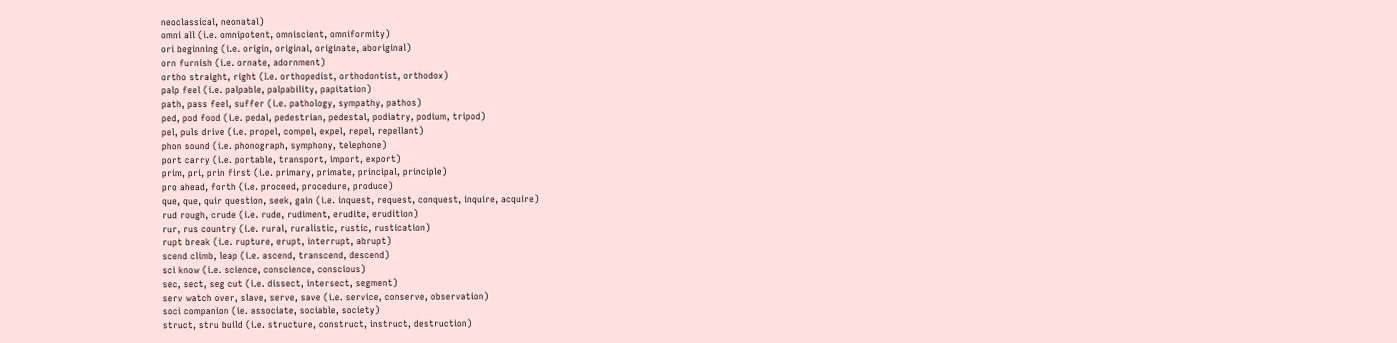neoclassical, neonatal)
omni all (i.e. omnipotent, omniscient, omniformity)
ori beginning (i.e. origin, original, originate, aboriginal)
orn furnish (i.e. ornate, adornment)
ortho straight, right (I.e. orthopedist, orthodontist, orthodox)
palp feel (i.e. palpable, palpability, papitation)
path, pass feel, suffer (i.e. pathology, sympathy, pathos)
ped, pod food (i.e. pedal, pedestrian, pedestal, podiatry, podium, tripod)
pel, puls drive (i.e. propel, compel, expel, repel, repellant)
phon sound (i.e. phonograph, symphony, telephone)
port carry (i.e. portable, transport, import, export)
prim, pri, prin first (i.e. primary, primate, principal, principle)
pro ahead, forth (i.e. proceed, procedure, produce)
que, que, quir question, seek, gain (i.e. inquest, request, conquest, inquire, acquire)
rud rough, crude (i.e. rude, rudiment, erudite, erudition)
rur, rus country (i.e. rural, ruralistic, rustic, rustication)
rupt break (i.e. rupture, erupt, interrupt, abrupt)
scend climb, leap (i.e. ascend, transcend, descend)
sci know (i.e. science, conscience, conscious)
sec, sect, seg cut (i.e. dissect, intersect, segment)
serv watch over, slave, serve, save (i.e. service, conserve, observation)
soci companion (ie. associate, sociable, society)
struct, stru build (i.e. structure, construct, instruct, destruction)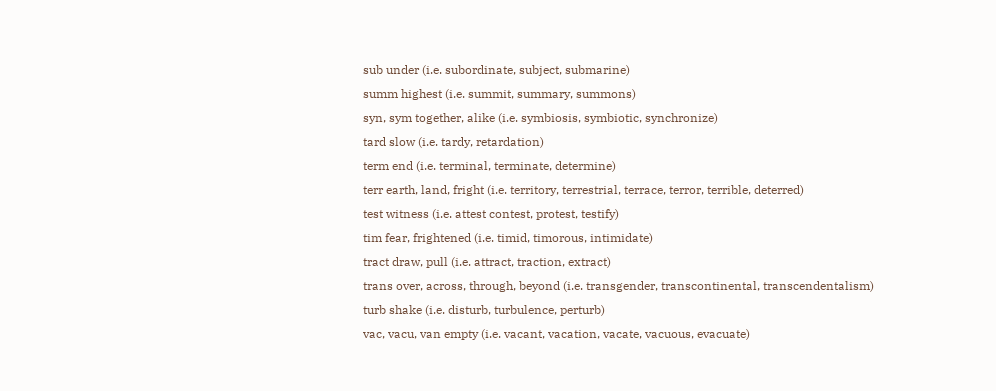sub under (i.e. subordinate, subject, submarine)
summ highest (i.e. summit, summary, summons)
syn, sym together, alike (i.e. symbiosis, symbiotic, synchronize)
tard slow (i.e. tardy, retardation)
term end (i.e. terminal, terminate, determine)
terr earth, land, fright (i.e. territory, terrestrial, terrace, terror, terrible, deterred)
test witness (i.e. attest contest, protest, testify)
tim fear, frightened (i.e. timid, timorous, intimidate)
tract draw, pull (i.e. attract, traction, extract)
trans over, across, through, beyond (i.e. transgender, transcontinental, transcendentalism)
turb shake (i.e. disturb, turbulence, perturb)
vac, vacu, van empty (i.e. vacant, vacation, vacate, vacuous, evacuate)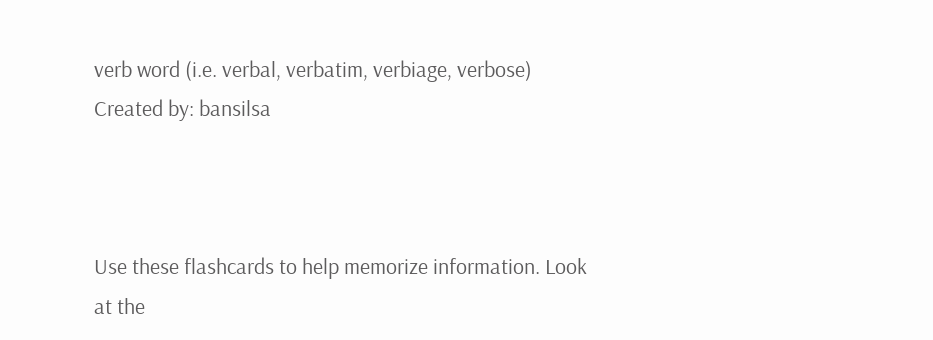verb word (i.e. verbal, verbatim, verbiage, verbose)
Created by: bansilsa



Use these flashcards to help memorize information. Look at the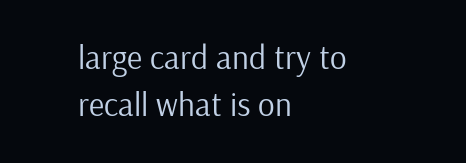large card and try to recall what is on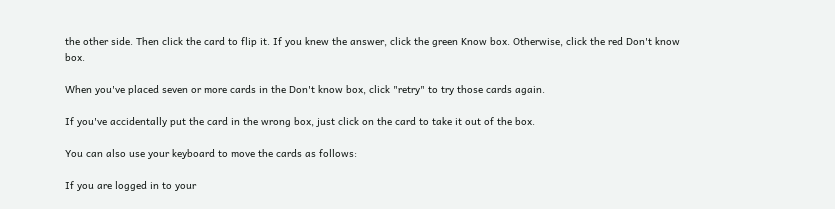the other side. Then click the card to flip it. If you knew the answer, click the green Know box. Otherwise, click the red Don't know box.

When you've placed seven or more cards in the Don't know box, click "retry" to try those cards again.

If you've accidentally put the card in the wrong box, just click on the card to take it out of the box.

You can also use your keyboard to move the cards as follows:

If you are logged in to your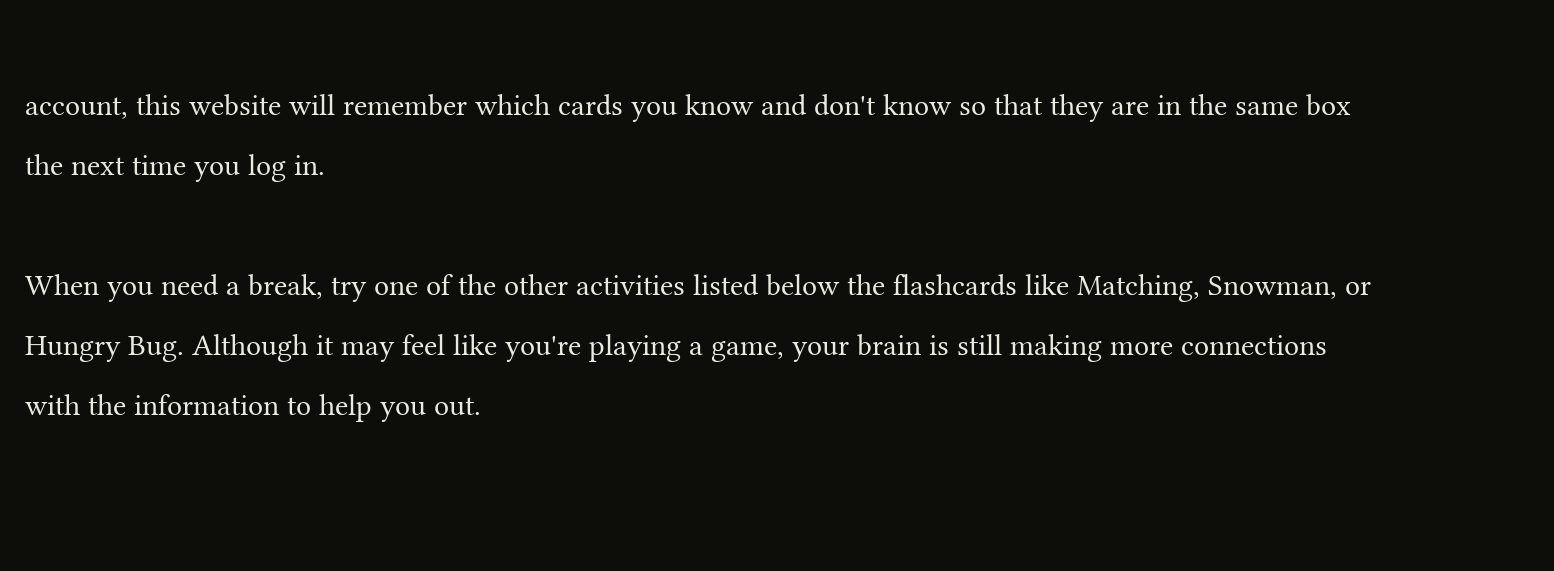account, this website will remember which cards you know and don't know so that they are in the same box the next time you log in.

When you need a break, try one of the other activities listed below the flashcards like Matching, Snowman, or Hungry Bug. Although it may feel like you're playing a game, your brain is still making more connections with the information to help you out.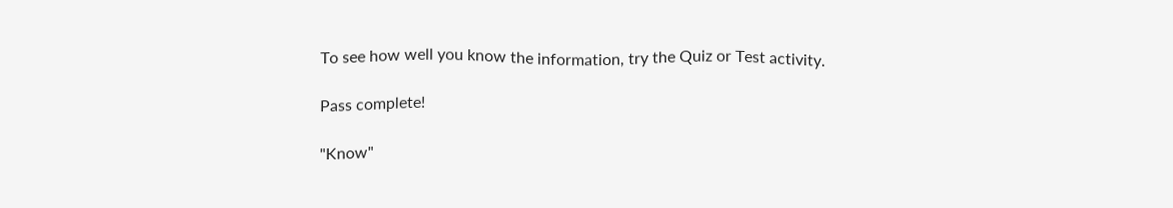To see how well you know the information, try the Quiz or Test activity.

Pass complete!

"Know"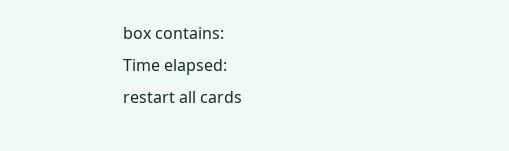box contains:
Time elapsed:
restart all cards